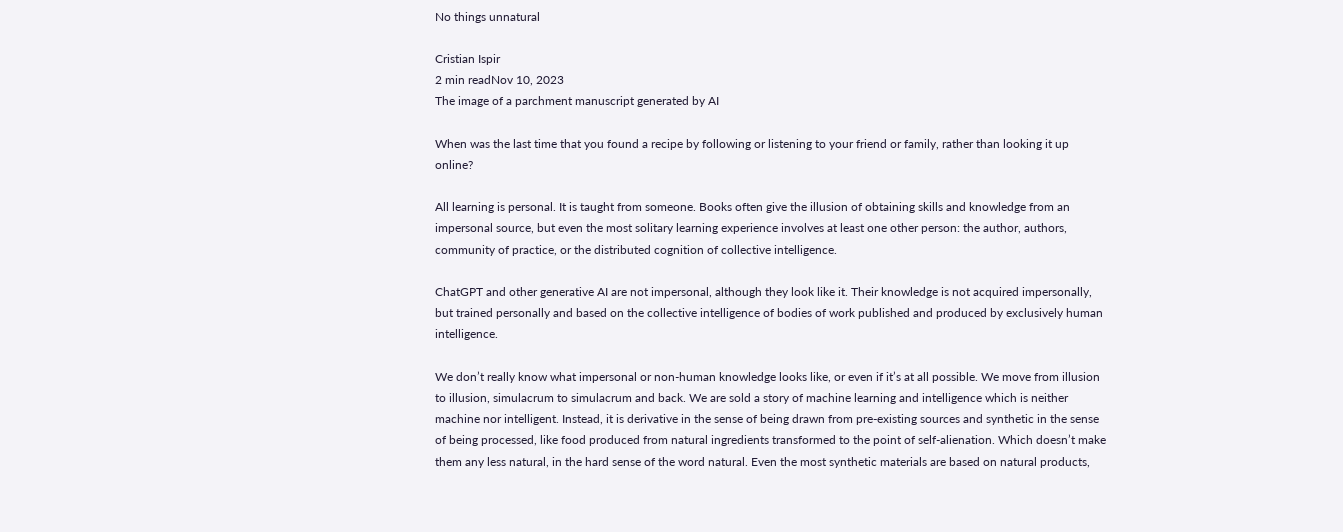No things unnatural

Cristian Ispir
2 min readNov 10, 2023
The image of a parchment manuscript generated by AI

When was the last time that you found a recipe by following or listening to your friend or family, rather than looking it up online?

All learning is personal. It is taught from someone. Books often give the illusion of obtaining skills and knowledge from an impersonal source, but even the most solitary learning experience involves at least one other person: the author, authors, community of practice, or the distributed cognition of collective intelligence.

ChatGPT and other generative AI are not impersonal, although they look like it. Their knowledge is not acquired impersonally, but trained personally and based on the collective intelligence of bodies of work published and produced by exclusively human intelligence.

We don’t really know what impersonal or non-human knowledge looks like, or even if it’s at all possible. We move from illusion to illusion, simulacrum to simulacrum and back. We are sold a story of machine learning and intelligence which is neither machine nor intelligent. Instead, it is derivative in the sense of being drawn from pre-existing sources and synthetic in the sense of being processed, like food produced from natural ingredients transformed to the point of self-alienation. Which doesn’t make them any less natural, in the hard sense of the word natural. Even the most synthetic materials are based on natural products,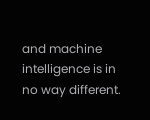and machine intelligence is in no way different.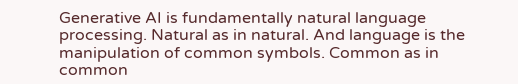Generative AI is fundamentally natural language processing. Natural as in natural. And language is the manipulation of common symbols. Common as in common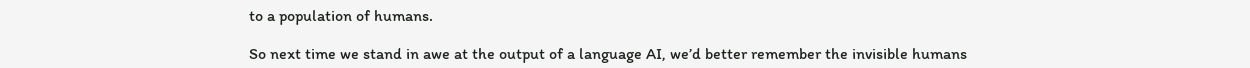to a population of humans.

So next time we stand in awe at the output of a language AI, we’d better remember the invisible humans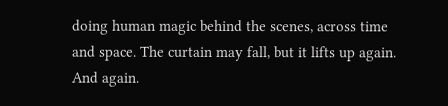doing human magic behind the scenes, across time and space. The curtain may fall, but it lifts up again. And again.